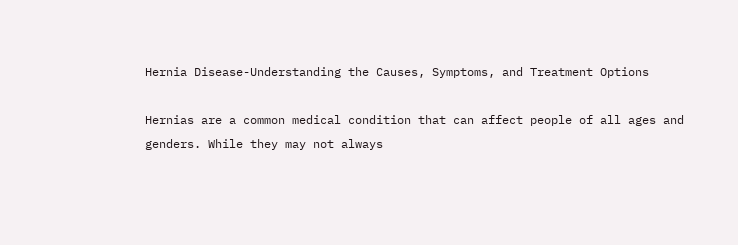Hernia Disease-Understanding the Causes, Symptoms, and Treatment Options

Hernias are a common medical condition that can affect people of all ages and genders. While they may not always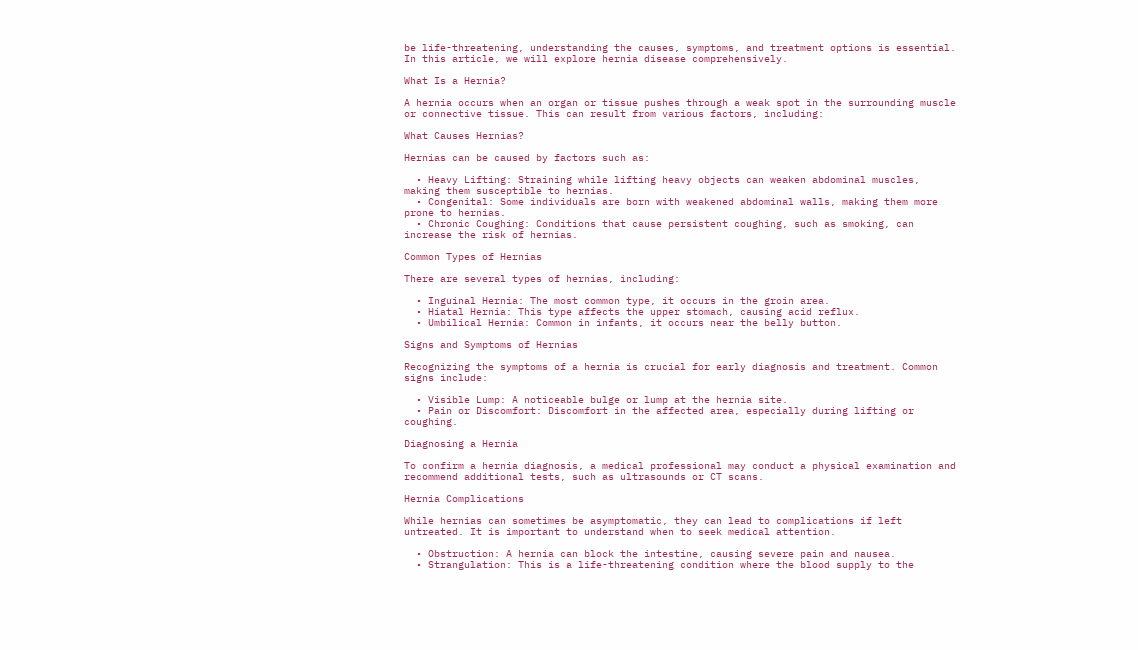be life-threatening, understanding the causes, symptoms, and treatment options is essential. In this article, we will explore hernia disease comprehensively.

What Is a Hernia?

A hernia occurs when an organ or tissue pushes through a weak spot in the surrounding muscle or connective tissue. This can result from various factors, including:

What Causes Hernias?

Hernias can be caused by factors such as:

  • Heavy Lifting: Straining while lifting heavy objects can weaken abdominal muscles, making them susceptible to hernias.
  • Congenital: Some individuals are born with weakened abdominal walls, making them more prone to hernias.
  • Chronic Coughing: Conditions that cause persistent coughing, such as smoking, can increase the risk of hernias.

Common Types of Hernias

There are several types of hernias, including:

  • Inguinal Hernia: The most common type, it occurs in the groin area.
  • Hiatal Hernia: This type affects the upper stomach, causing acid reflux.
  • Umbilical Hernia: Common in infants, it occurs near the belly button.

Signs and Symptoms of Hernias

Recognizing the symptoms of a hernia is crucial for early diagnosis and treatment. Common signs include:

  • Visible Lump: A noticeable bulge or lump at the hernia site.
  • Pain or Discomfort: Discomfort in the affected area, especially during lifting or coughing.

Diagnosing a Hernia

To confirm a hernia diagnosis, a medical professional may conduct a physical examination and recommend additional tests, such as ultrasounds or CT scans.

Hernia Complications

While hernias can sometimes be asymptomatic, they can lead to complications if left untreated. It is important to understand when to seek medical attention.

  • Obstruction: A hernia can block the intestine, causing severe pain and nausea.
  • Strangulation: This is a life-threatening condition where the blood supply to the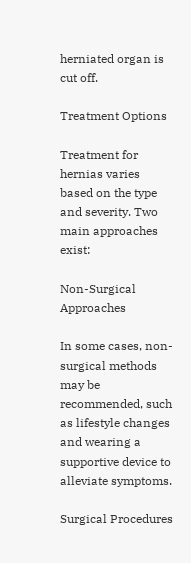herniated organ is cut off.

Treatment Options

Treatment for hernias varies based on the type and severity. Two main approaches exist:

Non-Surgical Approaches

In some cases, non-surgical methods may be recommended, such as lifestyle changes and wearing a supportive device to alleviate symptoms.

Surgical Procedures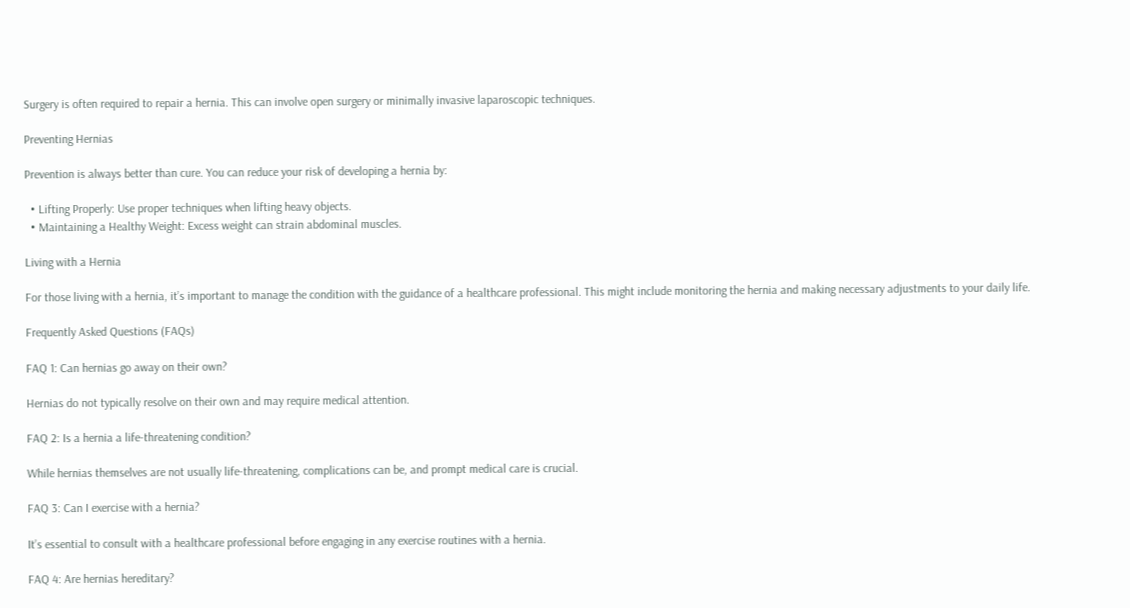Surgery is often required to repair a hernia. This can involve open surgery or minimally invasive laparoscopic techniques.

Preventing Hernias

Prevention is always better than cure. You can reduce your risk of developing a hernia by:

  • Lifting Properly: Use proper techniques when lifting heavy objects.
  • Maintaining a Healthy Weight: Excess weight can strain abdominal muscles.

Living with a Hernia

For those living with a hernia, it’s important to manage the condition with the guidance of a healthcare professional. This might include monitoring the hernia and making necessary adjustments to your daily life.

Frequently Asked Questions (FAQs)

FAQ 1: Can hernias go away on their own?

Hernias do not typically resolve on their own and may require medical attention.

FAQ 2: Is a hernia a life-threatening condition?

While hernias themselves are not usually life-threatening, complications can be, and prompt medical care is crucial.

FAQ 3: Can I exercise with a hernia?

It’s essential to consult with a healthcare professional before engaging in any exercise routines with a hernia.

FAQ 4: Are hernias hereditary?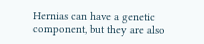Hernias can have a genetic component, but they are also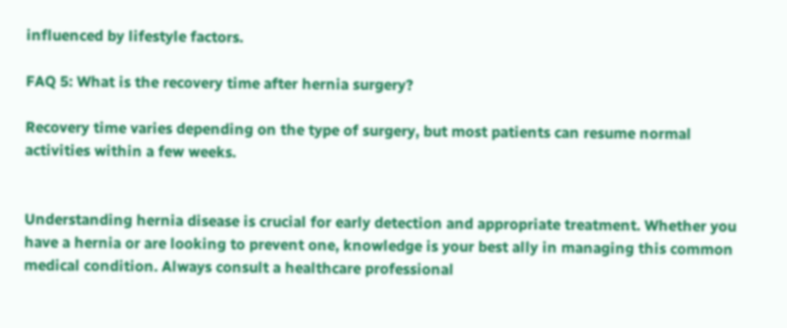influenced by lifestyle factors.

FAQ 5: What is the recovery time after hernia surgery?

Recovery time varies depending on the type of surgery, but most patients can resume normal activities within a few weeks.


Understanding hernia disease is crucial for early detection and appropriate treatment. Whether you have a hernia or are looking to prevent one, knowledge is your best ally in managing this common medical condition. Always consult a healthcare professional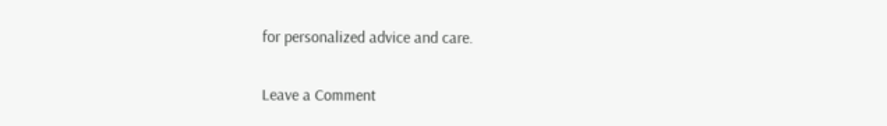for personalized advice and care.

Leave a Comment